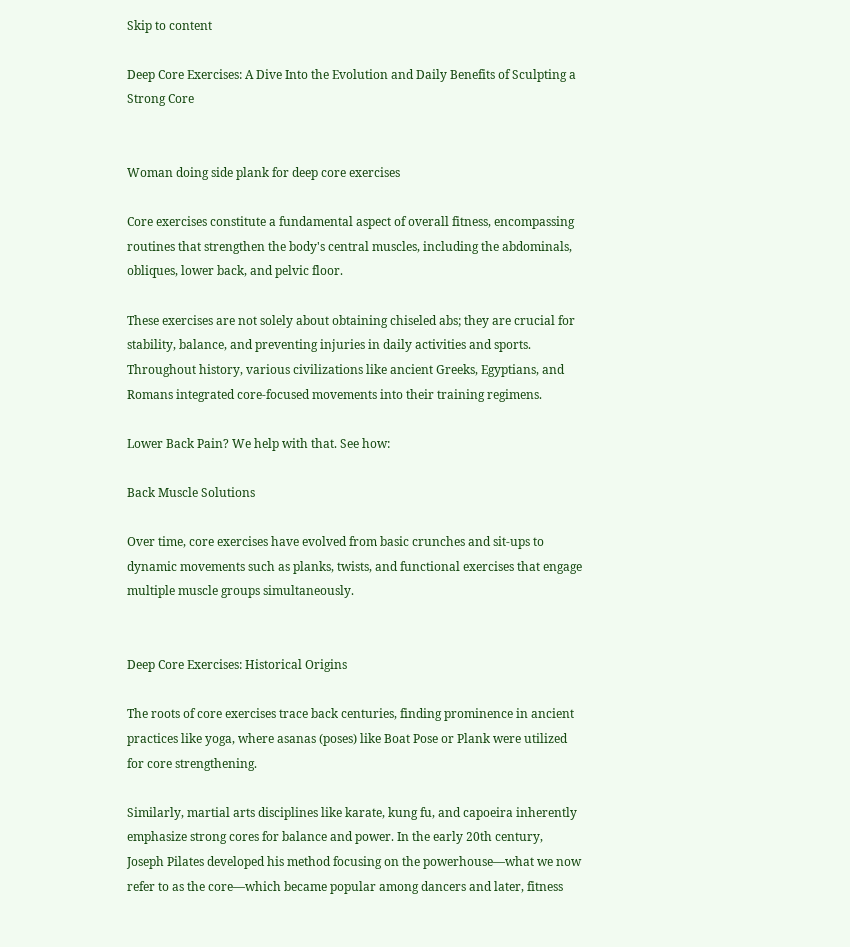Skip to content

Deep Core Exercises: A Dive Into the Evolution and Daily Benefits of Sculpting a Strong Core


Woman doing side plank for deep core exercises

Core exercises constitute a fundamental aspect of overall fitness, encompassing routines that strengthen the body's central muscles, including the abdominals, obliques, lower back, and pelvic floor.

These exercises are not solely about obtaining chiseled abs; they are crucial for stability, balance, and preventing injuries in daily activities and sports. Throughout history, various civilizations like ancient Greeks, Egyptians, and Romans integrated core-focused movements into their training regimens.

Lower Back Pain? We help with that. See how:

Back Muscle Solutions

Over time, core exercises have evolved from basic crunches and sit-ups to dynamic movements such as planks, twists, and functional exercises that engage multiple muscle groups simultaneously.


Deep Core Exercises: Historical Origins

The roots of core exercises trace back centuries, finding prominence in ancient practices like yoga, where asanas (poses) like Boat Pose or Plank were utilized for core strengthening.

Similarly, martial arts disciplines like karate, kung fu, and capoeira inherently emphasize strong cores for balance and power. In the early 20th century, Joseph Pilates developed his method focusing on the powerhouse—what we now refer to as the core—which became popular among dancers and later, fitness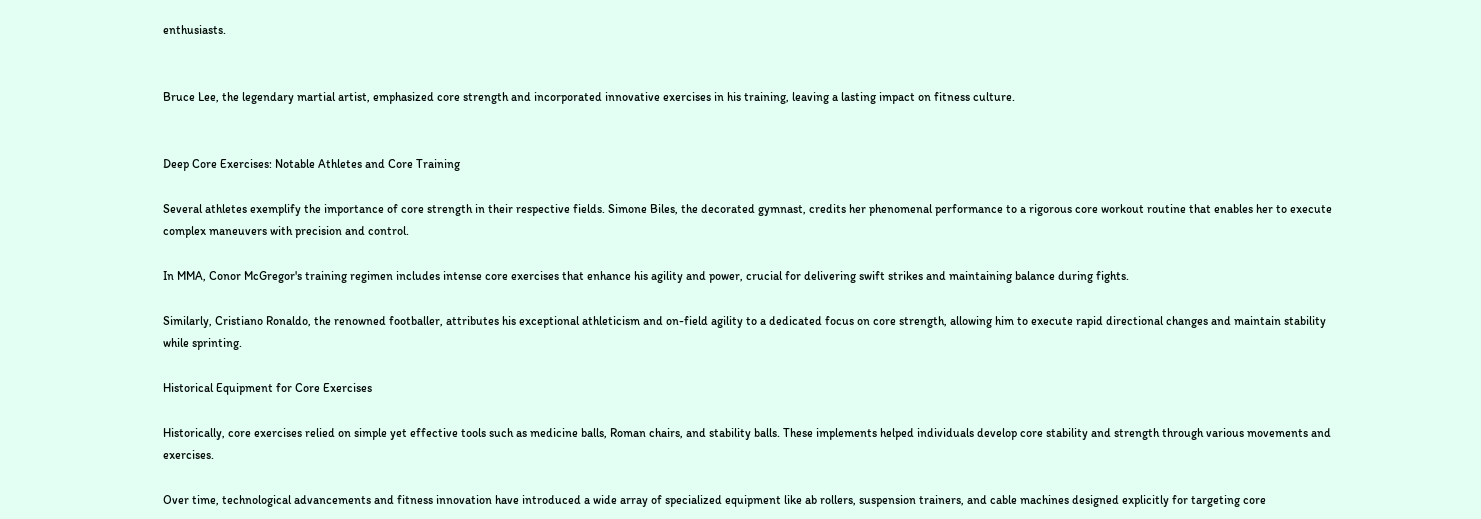enthusiasts.


Bruce Lee, the legendary martial artist, emphasized core strength and incorporated innovative exercises in his training, leaving a lasting impact on fitness culture.


Deep Core Exercises: Notable Athletes and Core Training

Several athletes exemplify the importance of core strength in their respective fields. Simone Biles, the decorated gymnast, credits her phenomenal performance to a rigorous core workout routine that enables her to execute complex maneuvers with precision and control.

In MMA, Conor McGregor's training regimen includes intense core exercises that enhance his agility and power, crucial for delivering swift strikes and maintaining balance during fights.

Similarly, Cristiano Ronaldo, the renowned footballer, attributes his exceptional athleticism and on-field agility to a dedicated focus on core strength, allowing him to execute rapid directional changes and maintain stability while sprinting.

Historical Equipment for Core Exercises

Historically, core exercises relied on simple yet effective tools such as medicine balls, Roman chairs, and stability balls. These implements helped individuals develop core stability and strength through various movements and exercises.

Over time, technological advancements and fitness innovation have introduced a wide array of specialized equipment like ab rollers, suspension trainers, and cable machines designed explicitly for targeting core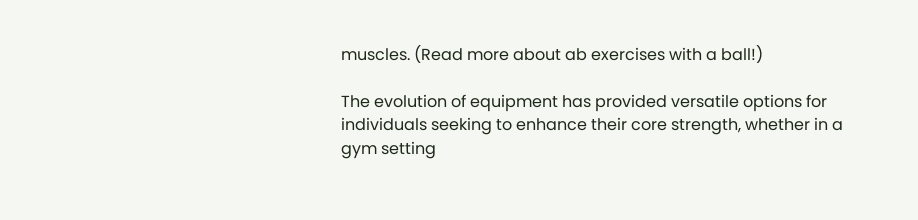muscles. (Read more about ab exercises with a ball!)

The evolution of equipment has provided versatile options for individuals seeking to enhance their core strength, whether in a gym setting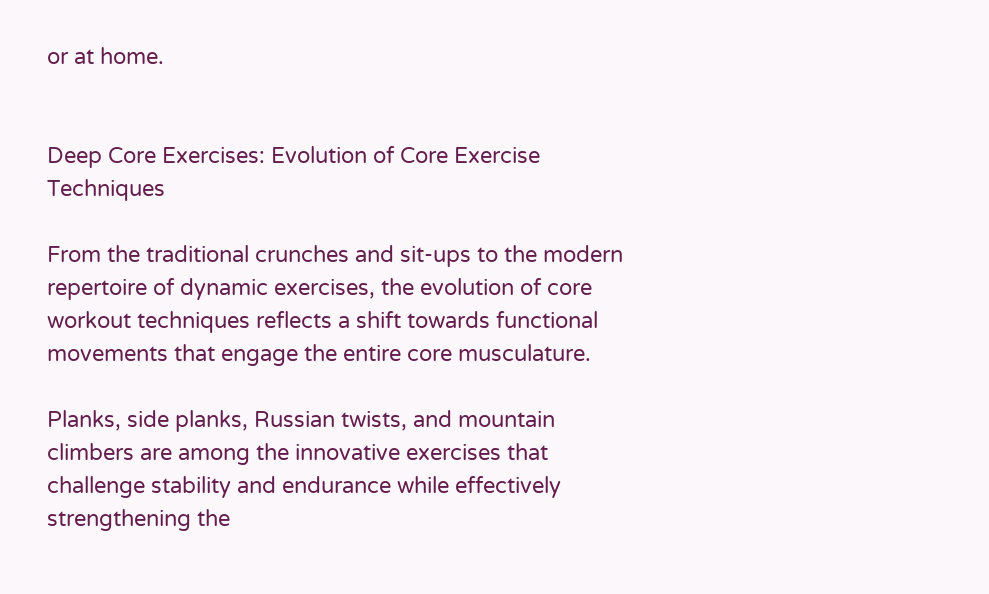or at home.


Deep Core Exercises: Evolution of Core Exercise Techniques

From the traditional crunches and sit-ups to the modern repertoire of dynamic exercises, the evolution of core workout techniques reflects a shift towards functional movements that engage the entire core musculature.

Planks, side planks, Russian twists, and mountain climbers are among the innovative exercises that challenge stability and endurance while effectively strengthening the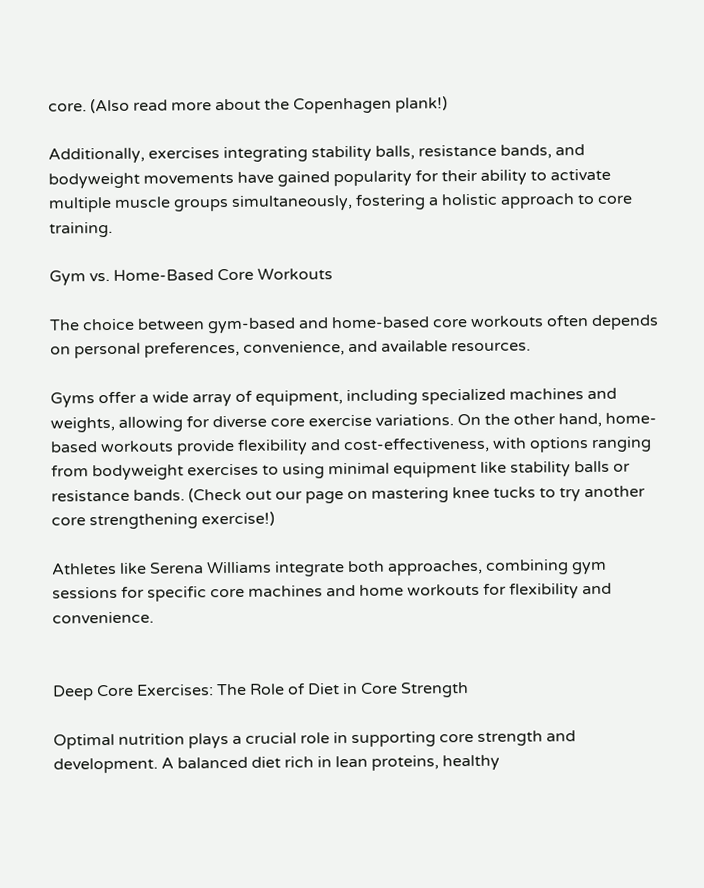core. (Also read more about the Copenhagen plank!)

Additionally, exercises integrating stability balls, resistance bands, and bodyweight movements have gained popularity for their ability to activate multiple muscle groups simultaneously, fostering a holistic approach to core training.

Gym vs. Home-Based Core Workouts

The choice between gym-based and home-based core workouts often depends on personal preferences, convenience, and available resources.

Gyms offer a wide array of equipment, including specialized machines and weights, allowing for diverse core exercise variations. On the other hand, home-based workouts provide flexibility and cost-effectiveness, with options ranging from bodyweight exercises to using minimal equipment like stability balls or resistance bands. (Check out our page on mastering knee tucks to try another core strengthening exercise!)

Athletes like Serena Williams integrate both approaches, combining gym sessions for specific core machines and home workouts for flexibility and convenience.


Deep Core Exercises: The Role of Diet in Core Strength

Optimal nutrition plays a crucial role in supporting core strength and development. A balanced diet rich in lean proteins, healthy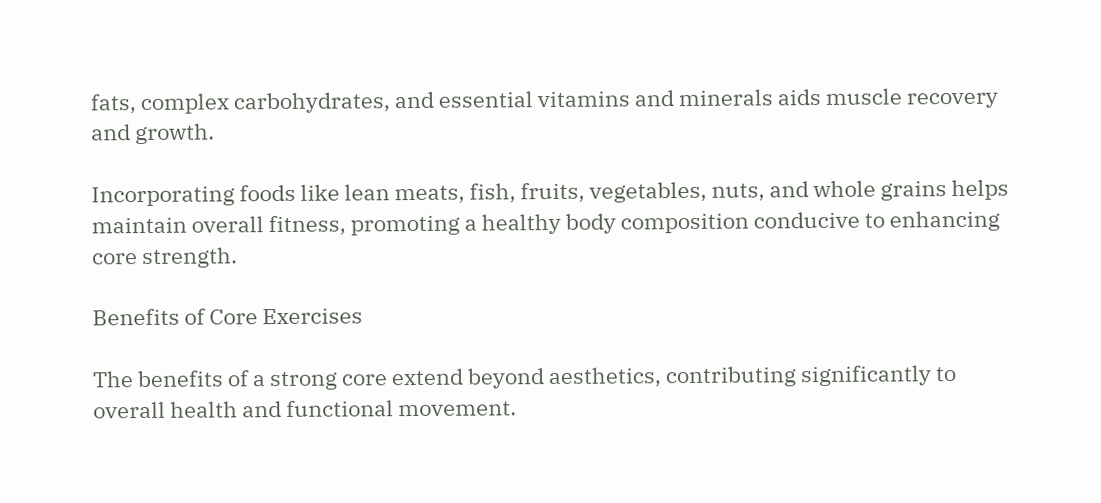fats, complex carbohydrates, and essential vitamins and minerals aids muscle recovery and growth.

Incorporating foods like lean meats, fish, fruits, vegetables, nuts, and whole grains helps maintain overall fitness, promoting a healthy body composition conducive to enhancing core strength.

Benefits of Core Exercises

The benefits of a strong core extend beyond aesthetics, contributing significantly to overall health and functional movement.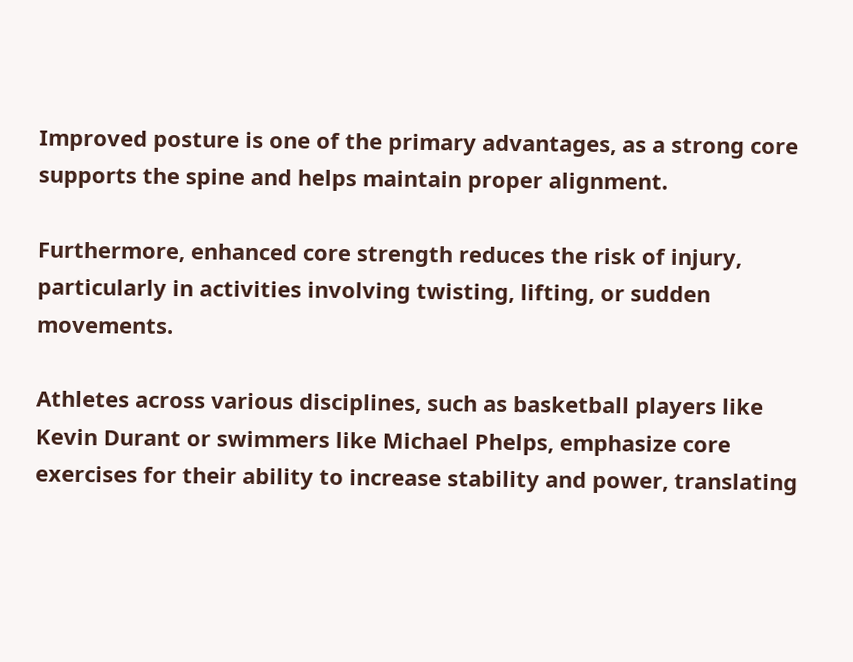Improved posture is one of the primary advantages, as a strong core supports the spine and helps maintain proper alignment.

Furthermore, enhanced core strength reduces the risk of injury, particularly in activities involving twisting, lifting, or sudden movements.

Athletes across various disciplines, such as basketball players like Kevin Durant or swimmers like Michael Phelps, emphasize core exercises for their ability to increase stability and power, translating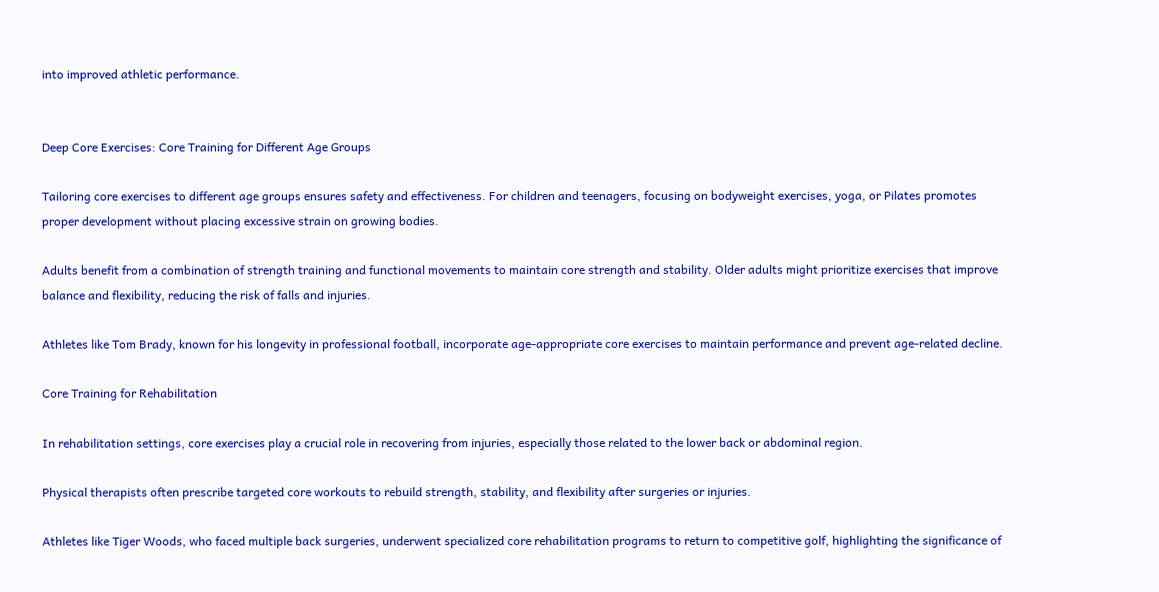into improved athletic performance.


Deep Core Exercises: Core Training for Different Age Groups

Tailoring core exercises to different age groups ensures safety and effectiveness. For children and teenagers, focusing on bodyweight exercises, yoga, or Pilates promotes proper development without placing excessive strain on growing bodies.

Adults benefit from a combination of strength training and functional movements to maintain core strength and stability. Older adults might prioritize exercises that improve balance and flexibility, reducing the risk of falls and injuries.

Athletes like Tom Brady, known for his longevity in professional football, incorporate age-appropriate core exercises to maintain performance and prevent age-related decline.

Core Training for Rehabilitation

In rehabilitation settings, core exercises play a crucial role in recovering from injuries, especially those related to the lower back or abdominal region.

Physical therapists often prescribe targeted core workouts to rebuild strength, stability, and flexibility after surgeries or injuries.

Athletes like Tiger Woods, who faced multiple back surgeries, underwent specialized core rehabilitation programs to return to competitive golf, highlighting the significance of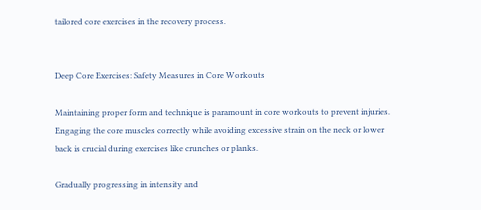tailored core exercises in the recovery process.


Deep Core Exercises: Safety Measures in Core Workouts

Maintaining proper form and technique is paramount in core workouts to prevent injuries. Engaging the core muscles correctly while avoiding excessive strain on the neck or lower back is crucial during exercises like crunches or planks.

Gradually progressing in intensity and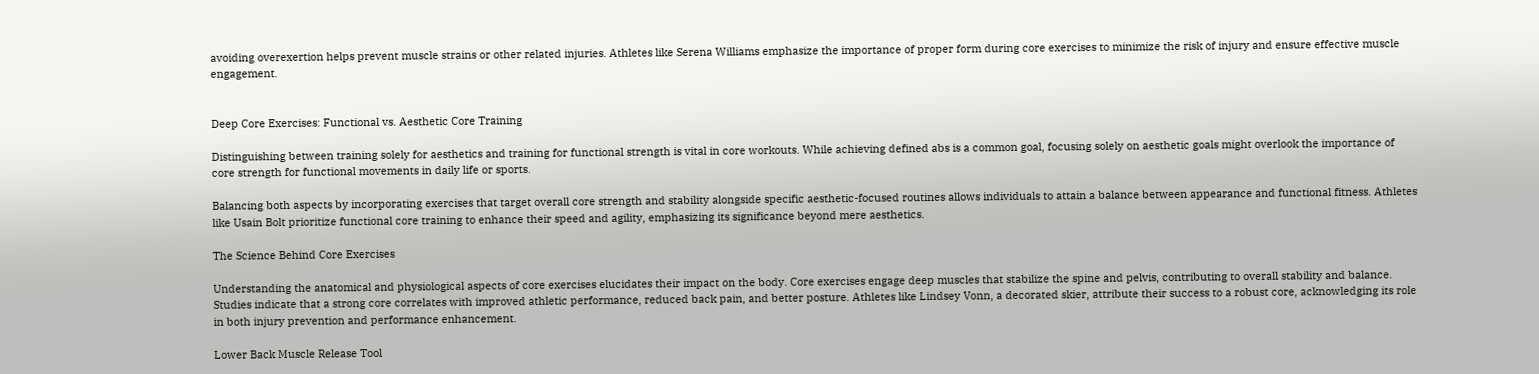avoiding overexertion helps prevent muscle strains or other related injuries. Athletes like Serena Williams emphasize the importance of proper form during core exercises to minimize the risk of injury and ensure effective muscle engagement.


Deep Core Exercises: Functional vs. Aesthetic Core Training

Distinguishing between training solely for aesthetics and training for functional strength is vital in core workouts. While achieving defined abs is a common goal, focusing solely on aesthetic goals might overlook the importance of core strength for functional movements in daily life or sports.

Balancing both aspects by incorporating exercises that target overall core strength and stability alongside specific aesthetic-focused routines allows individuals to attain a balance between appearance and functional fitness. Athletes like Usain Bolt prioritize functional core training to enhance their speed and agility, emphasizing its significance beyond mere aesthetics.

The Science Behind Core Exercises

Understanding the anatomical and physiological aspects of core exercises elucidates their impact on the body. Core exercises engage deep muscles that stabilize the spine and pelvis, contributing to overall stability and balance. Studies indicate that a strong core correlates with improved athletic performance, reduced back pain, and better posture. Athletes like Lindsey Vonn, a decorated skier, attribute their success to a robust core, acknowledging its role in both injury prevention and performance enhancement.

Lower Back Muscle Release Tool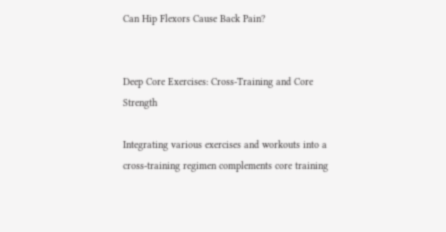Can Hip Flexors Cause Back Pain?


Deep Core Exercises: Cross-Training and Core Strength

Integrating various exercises and workouts into a cross-training regimen complements core training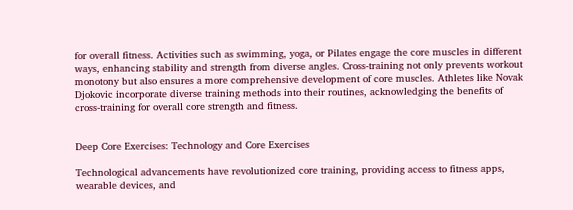for overall fitness. Activities such as swimming, yoga, or Pilates engage the core muscles in different ways, enhancing stability and strength from diverse angles. Cross-training not only prevents workout monotony but also ensures a more comprehensive development of core muscles. Athletes like Novak Djokovic incorporate diverse training methods into their routines, acknowledging the benefits of cross-training for overall core strength and fitness.


Deep Core Exercises: Technology and Core Exercises

Technological advancements have revolutionized core training, providing access to fitness apps, wearable devices, and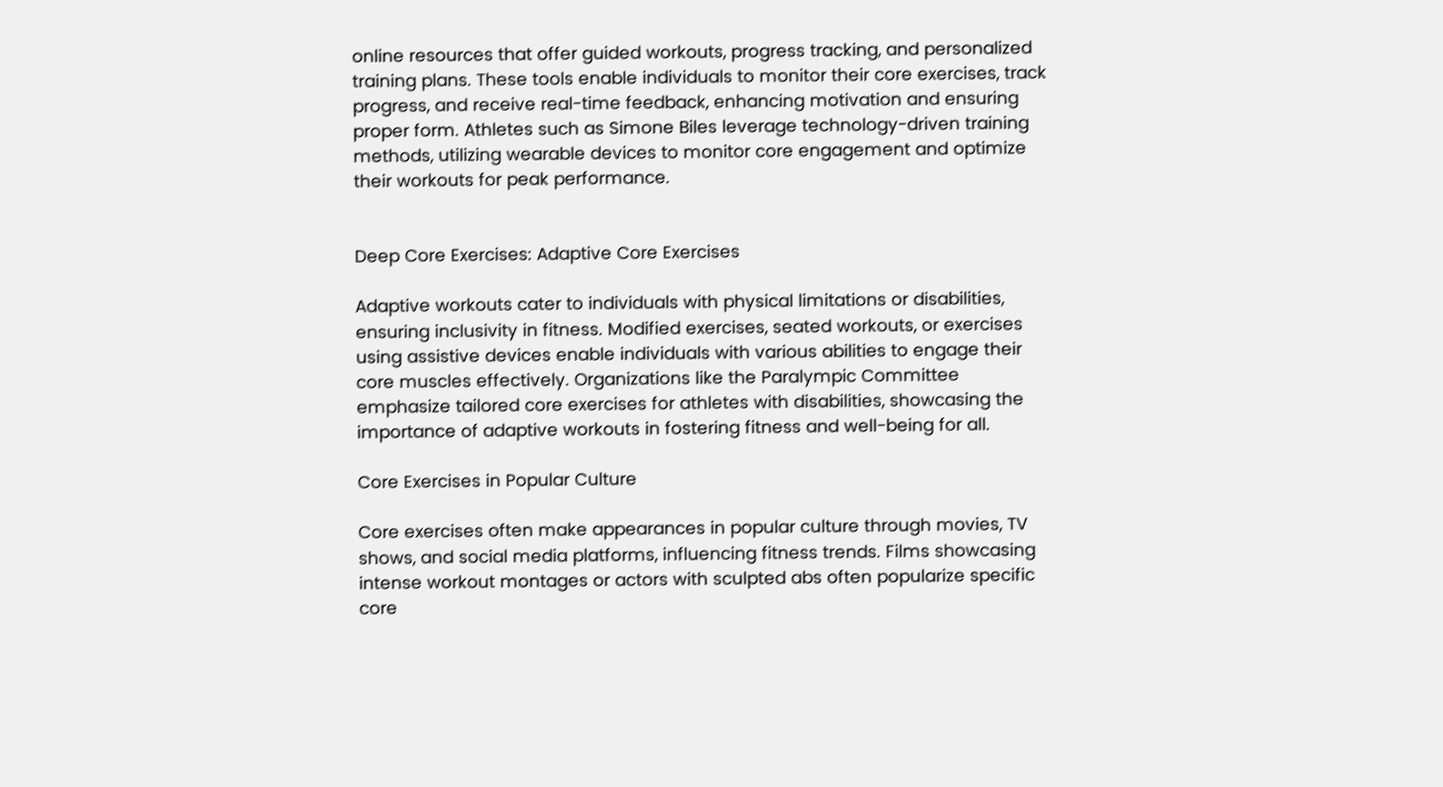online resources that offer guided workouts, progress tracking, and personalized training plans. These tools enable individuals to monitor their core exercises, track progress, and receive real-time feedback, enhancing motivation and ensuring proper form. Athletes such as Simone Biles leverage technology-driven training methods, utilizing wearable devices to monitor core engagement and optimize their workouts for peak performance.


Deep Core Exercises: Adaptive Core Exercises

Adaptive workouts cater to individuals with physical limitations or disabilities, ensuring inclusivity in fitness. Modified exercises, seated workouts, or exercises using assistive devices enable individuals with various abilities to engage their core muscles effectively. Organizations like the Paralympic Committee emphasize tailored core exercises for athletes with disabilities, showcasing the importance of adaptive workouts in fostering fitness and well-being for all.

Core Exercises in Popular Culture

Core exercises often make appearances in popular culture through movies, TV shows, and social media platforms, influencing fitness trends. Films showcasing intense workout montages or actors with sculpted abs often popularize specific core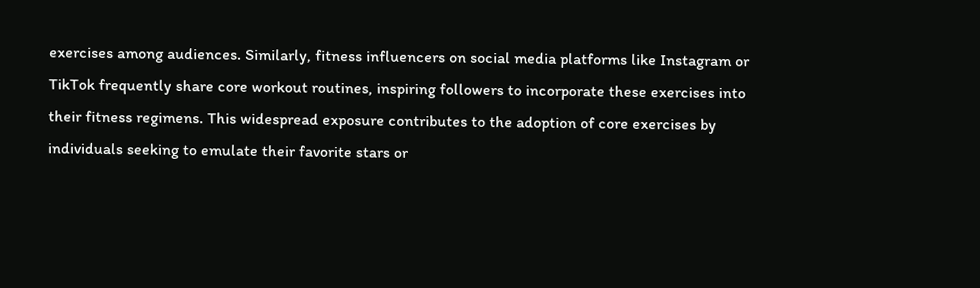exercises among audiences. Similarly, fitness influencers on social media platforms like Instagram or TikTok frequently share core workout routines, inspiring followers to incorporate these exercises into their fitness regimens. This widespread exposure contributes to the adoption of core exercises by individuals seeking to emulate their favorite stars or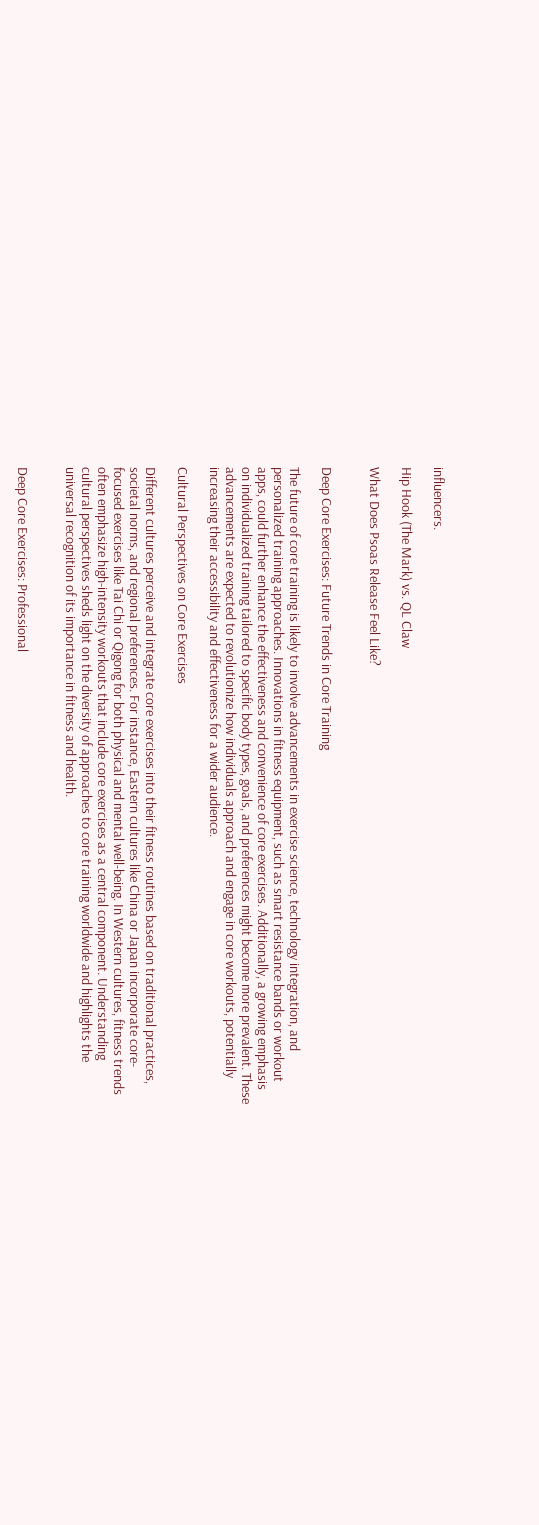influencers.

Hip Hook (The Mark) vs. QL Claw

What Does Psoas Release Feel Like?


Deep Core Exercises: Future Trends in Core Training

The future of core training is likely to involve advancements in exercise science, technology integration, and personalized training approaches. Innovations in fitness equipment, such as smart resistance bands or workout apps, could further enhance the effectiveness and convenience of core exercises. Additionally, a growing emphasis on individualized training tailored to specific body types, goals, and preferences might become more prevalent. These advancements are expected to revolutionize how individuals approach and engage in core workouts, potentially increasing their accessibility and effectiveness for a wider audience.

Cultural Perspectives on Core Exercises

Different cultures perceive and integrate core exercises into their fitness routines based on traditional practices, societal norms, and regional preferences. For instance, Eastern cultures like China or Japan incorporate core-focused exercises like Tai Chi or Qigong for both physical and mental well-being. In Western cultures, fitness trends often emphasize high-intensity workouts that include core exercises as a central component. Understanding cultural perspectives sheds light on the diversity of approaches to core training worldwide and highlights the universal recognition of its importance in fitness and health.


Deep Core Exercises: Professional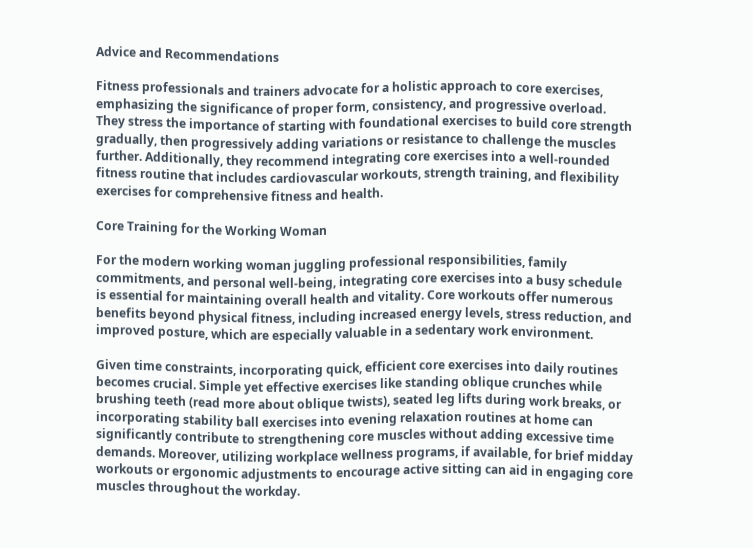Advice and Recommendations

Fitness professionals and trainers advocate for a holistic approach to core exercises, emphasizing the significance of proper form, consistency, and progressive overload. They stress the importance of starting with foundational exercises to build core strength gradually, then progressively adding variations or resistance to challenge the muscles further. Additionally, they recommend integrating core exercises into a well-rounded fitness routine that includes cardiovascular workouts, strength training, and flexibility exercises for comprehensive fitness and health.

Core Training for the Working Woman

For the modern working woman juggling professional responsibilities, family commitments, and personal well-being, integrating core exercises into a busy schedule is essential for maintaining overall health and vitality. Core workouts offer numerous benefits beyond physical fitness, including increased energy levels, stress reduction, and improved posture, which are especially valuable in a sedentary work environment.

Given time constraints, incorporating quick, efficient core exercises into daily routines becomes crucial. Simple yet effective exercises like standing oblique crunches while brushing teeth (read more about oblique twists), seated leg lifts during work breaks, or incorporating stability ball exercises into evening relaxation routines at home can significantly contribute to strengthening core muscles without adding excessive time demands. Moreover, utilizing workplace wellness programs, if available, for brief midday workouts or ergonomic adjustments to encourage active sitting can aid in engaging core muscles throughout the workday.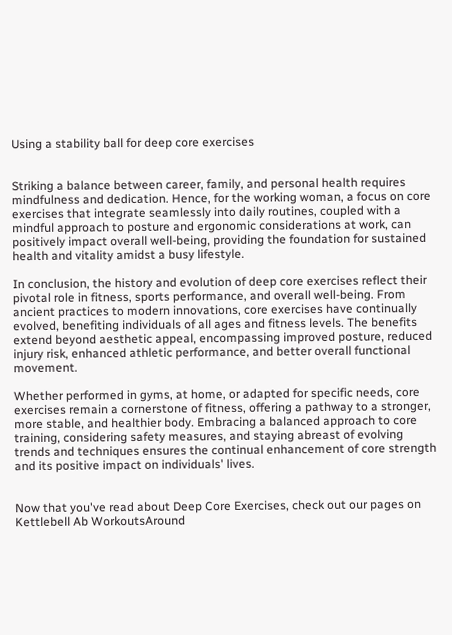Using a stability ball for deep core exercises


Striking a balance between career, family, and personal health requires mindfulness and dedication. Hence, for the working woman, a focus on core exercises that integrate seamlessly into daily routines, coupled with a mindful approach to posture and ergonomic considerations at work, can positively impact overall well-being, providing the foundation for sustained health and vitality amidst a busy lifestyle.

In conclusion, the history and evolution of deep core exercises reflect their pivotal role in fitness, sports performance, and overall well-being. From ancient practices to modern innovations, core exercises have continually evolved, benefiting individuals of all ages and fitness levels. The benefits extend beyond aesthetic appeal, encompassing improved posture, reduced injury risk, enhanced athletic performance, and better overall functional movement.

Whether performed in gyms, at home, or adapted for specific needs, core exercises remain a cornerstone of fitness, offering a pathway to a stronger, more stable, and healthier body. Embracing a balanced approach to core training, considering safety measures, and staying abreast of evolving trends and techniques ensures the continual enhancement of core strength and its positive impact on individuals' lives.


Now that you've read about Deep Core Exercises, check out our pages on Kettlebell Ab WorkoutsAround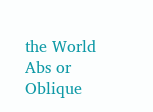the World Abs or Oblique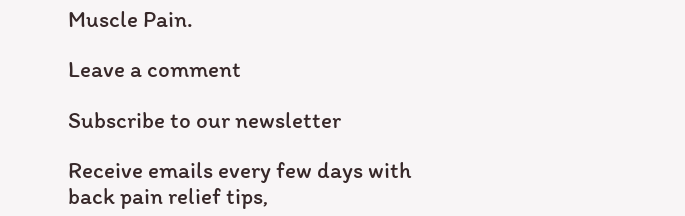Muscle Pain.

Leave a comment

Subscribe to our newsletter

Receive emails every few days with back pain relief tips,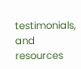testimonials, and resources